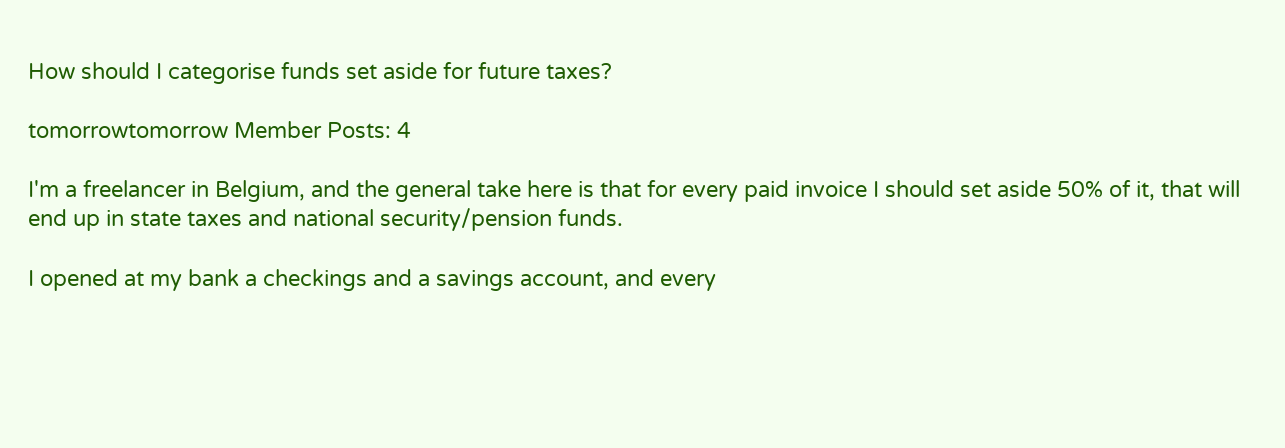How should I categorise funds set aside for future taxes?

tomorrowtomorrow Member Posts: 4

I'm a freelancer in Belgium, and the general take here is that for every paid invoice I should set aside 50% of it, that will end up in state taxes and national security/pension funds.

I opened at my bank a checkings and a savings account, and every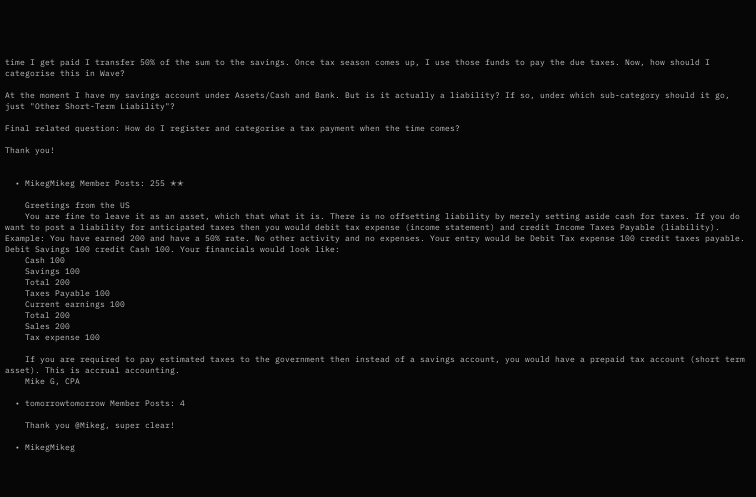time I get paid I transfer 50% of the sum to the savings. Once tax season comes up, I use those funds to pay the due taxes. Now, how should I categorise this in Wave?

At the moment I have my savings account under Assets/Cash and Bank. But is it actually a liability? If so, under which sub-category should it go, just "Other Short-Term Liability"?

Final related question: How do I register and categorise a tax payment when the time comes?

Thank you!


  • MikegMikeg Member Posts: 255 ✭✭

    Greetings from the US
    You are fine to leave it as an asset, which that what it is. There is no offsetting liability by merely setting aside cash for taxes. If you do want to post a liability for anticipated taxes then you would debit tax expense (income statement) and credit Income Taxes Payable (liability). Example: You have earned 200 and have a 50% rate. No other activity and no expenses. Your entry would be Debit Tax expense 100 credit taxes payable. Debit Savings 100 credit Cash 100. Your financials would look like:
    Cash 100
    Savings 100
    Total 200
    Taxes Payable 100
    Current earnings 100
    Total 200
    Sales 200
    Tax expense 100

    If you are required to pay estimated taxes to the government then instead of a savings account, you would have a prepaid tax account (short term asset). This is accrual accounting.
    Mike G, CPA

  • tomorrowtomorrow Member Posts: 4

    Thank you @Mikeg, super clear!

  • MikegMikeg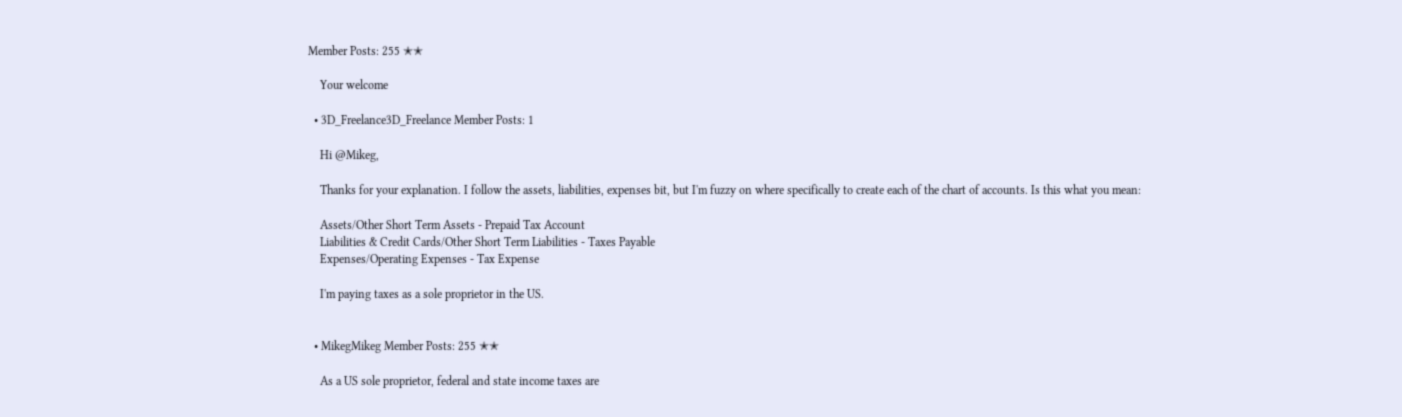Member Posts: 255 ✭✭

    Your welcome

  • 3D_Freelance3D_Freelance Member Posts: 1

    Hi @Mikeg,

    Thanks for your explanation. I follow the assets, liabilities, expenses bit, but I'm fuzzy on where specifically to create each of the chart of accounts. Is this what you mean:

    Assets/Other Short Term Assets - Prepaid Tax Account
    Liabilities & Credit Cards/Other Short Term Liabilities - Taxes Payable
    Expenses/Operating Expenses - Tax Expense

    I'm paying taxes as a sole proprietor in the US.


  • MikegMikeg Member Posts: 255 ✭✭

    As a US sole proprietor, federal and state income taxes are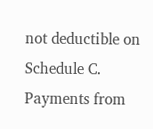not deductible on Schedule C. Payments from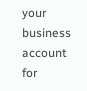your business account for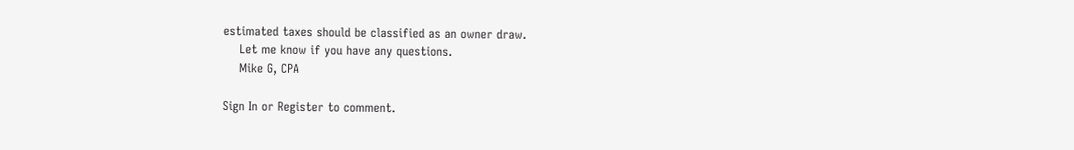estimated taxes should be classified as an owner draw.
    Let me know if you have any questions.
    Mike G, CPA

Sign In or Register to comment.